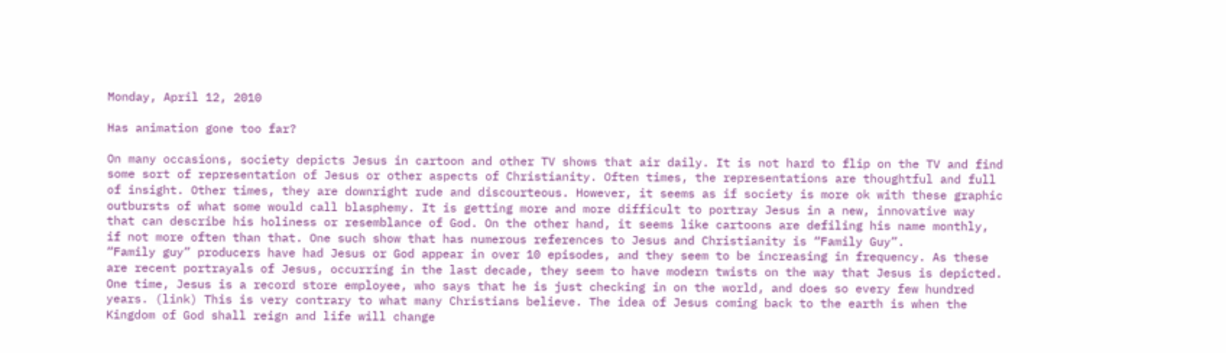Monday, April 12, 2010

Has animation gone too far?

On many occasions, society depicts Jesus in cartoon and other TV shows that air daily. It is not hard to flip on the TV and find some sort of representation of Jesus or other aspects of Christianity. Often times, the representations are thoughtful and full of insight. Other times, they are downright rude and discourteous. However, it seems as if society is more ok with these graphic outbursts of what some would call blasphemy. It is getting more and more difficult to portray Jesus in a new, innovative way that can describe his holiness or resemblance of God. On the other hand, it seems like cartoons are defiling his name monthly, if not more often than that. One such show that has numerous references to Jesus and Christianity is “Family Guy”.
“Family guy” producers have had Jesus or God appear in over 10 episodes, and they seem to be increasing in frequency. As these are recent portrayals of Jesus, occurring in the last decade, they seem to have modern twists on the way that Jesus is depicted. One time, Jesus is a record store employee, who says that he is just checking in on the world, and does so every few hundred years. (link) This is very contrary to what many Christians believe. The idea of Jesus coming back to the earth is when the Kingdom of God shall reign and life will change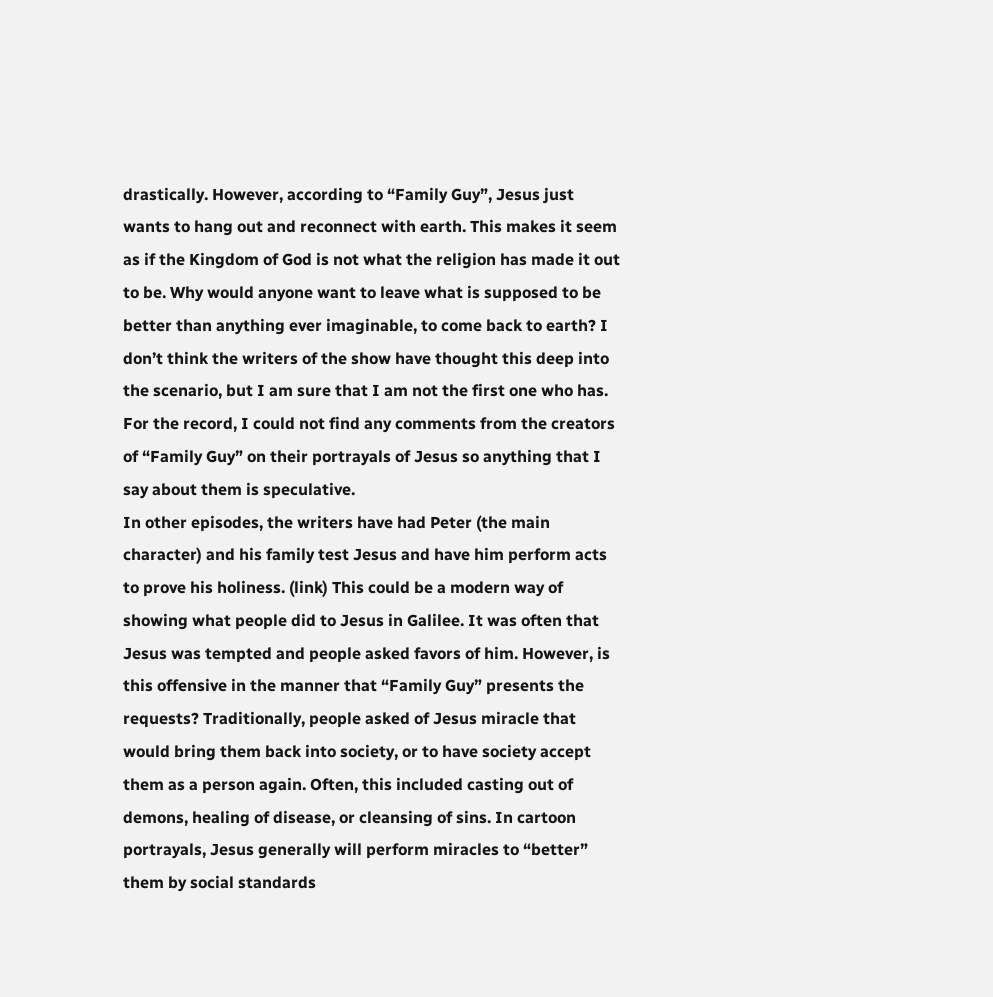drastically. However, according to “Family Guy”, Jesus just wants to hang out and reconnect with earth. This makes it seem as if the Kingdom of God is not what the religion has made it out to be. Why would anyone want to leave what is supposed to be better than anything ever imaginable, to come back to earth? I don’t think the writers of the show have thought this deep into the scenario, but I am sure that I am not the first one who has. For the record, I could not find any comments from the creators of “Family Guy” on their portrayals of Jesus so anything that I say about them is speculative.
In other episodes, the writers have had Peter (the main character) and his family test Jesus and have him perform acts to prove his holiness. (link) This could be a modern way of showing what people did to Jesus in Galilee. It was often that Jesus was tempted and people asked favors of him. However, is this offensive in the manner that “Family Guy” presents the requests? Traditionally, people asked of Jesus miracle that would bring them back into society, or to have society accept them as a person again. Often, this included casting out of demons, healing of disease, or cleansing of sins. In cartoon portrayals, Jesus generally will perform miracles to “better” them by social standards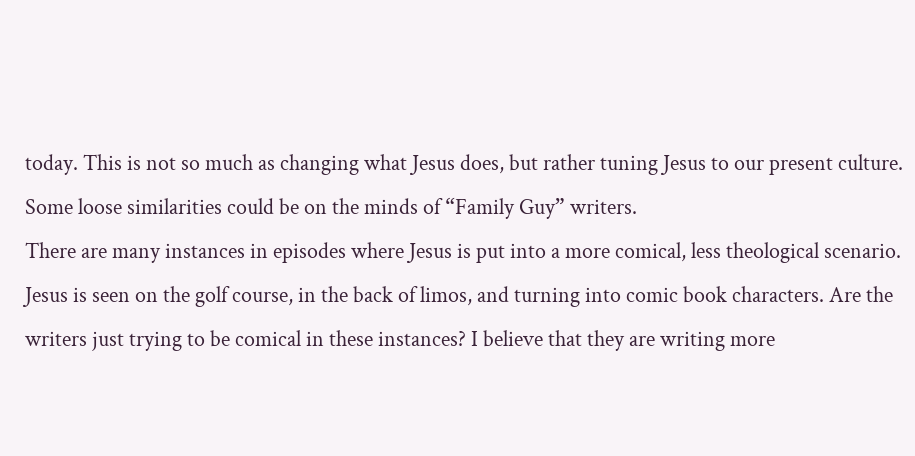today. This is not so much as changing what Jesus does, but rather tuning Jesus to our present culture. Some loose similarities could be on the minds of “Family Guy” writers.
There are many instances in episodes where Jesus is put into a more comical, less theological scenario. Jesus is seen on the golf course, in the back of limos, and turning into comic book characters. Are the writers just trying to be comical in these instances? I believe that they are writing more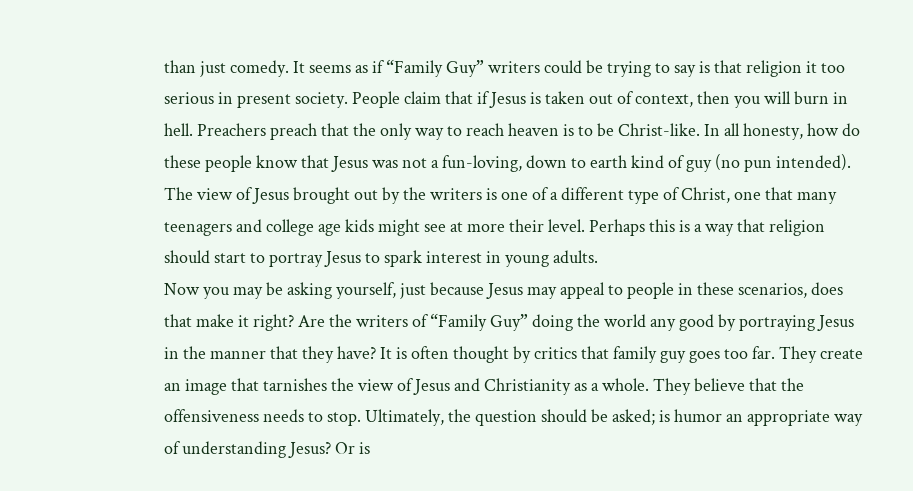than just comedy. It seems as if “Family Guy” writers could be trying to say is that religion it too serious in present society. People claim that if Jesus is taken out of context, then you will burn in hell. Preachers preach that the only way to reach heaven is to be Christ-like. In all honesty, how do these people know that Jesus was not a fun-loving, down to earth kind of guy (no pun intended). The view of Jesus brought out by the writers is one of a different type of Christ, one that many teenagers and college age kids might see at more their level. Perhaps this is a way that religion should start to portray Jesus to spark interest in young adults.
Now you may be asking yourself, just because Jesus may appeal to people in these scenarios, does that make it right? Are the writers of “Family Guy” doing the world any good by portraying Jesus in the manner that they have? It is often thought by critics that family guy goes too far. They create an image that tarnishes the view of Jesus and Christianity as a whole. They believe that the offensiveness needs to stop. Ultimately, the question should be asked; is humor an appropriate way of understanding Jesus? Or is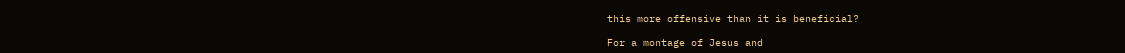this more offensive than it is beneficial?

For a montage of Jesus and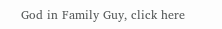God in Family Guy, click here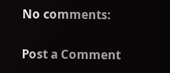No comments:

Post a Comment